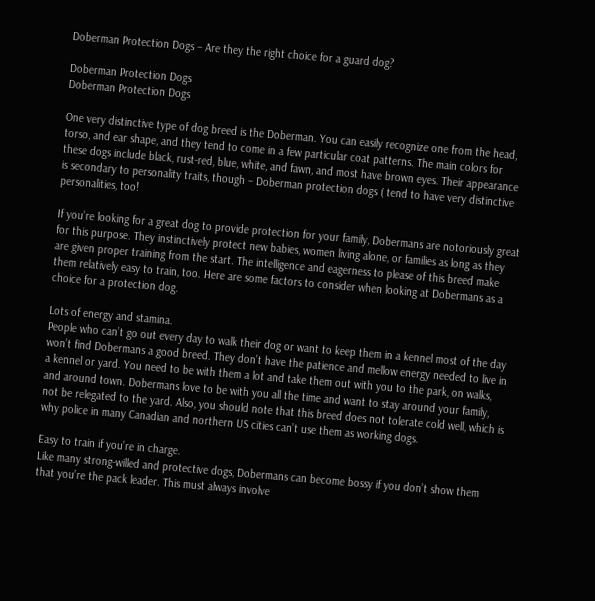Doberman Protection Dogs – Are they the right choice for a guard dog?

Doberman Protection Dogs
Doberman Protection Dogs

One very distinctive type of dog breed is the Doberman. You can easily recognize one from the head, torso, and ear shape, and they tend to come in a few particular coat patterns. The main colors for these dogs include black, rust-red, blue, white, and fawn, and most have brown eyes. Their appearance is secondary to personality traits, though – Doberman protection dogs ( tend to have very distinctive personalities, too!

If you’re looking for a great dog to provide protection for your family, Dobermans are notoriously great for this purpose. They instinctively protect new babies, women living alone, or families as long as they are given proper training from the start. The intelligence and eagerness to please of this breed make them relatively easy to train, too. Here are some factors to consider when looking at Dobermans as a choice for a protection dog.

Lots of energy and stamina.
People who can’t go out every day to walk their dog or want to keep them in a kennel most of the day won’t find Dobermans a good breed. They don’t have the patience and mellow energy needed to live in a kennel or yard. You need to be with them a lot and take them out with you to the park, on walks, and around town. Dobermans love to be with you all the time and want to stay around your family, not be relegated to the yard. Also, you should note that this breed does not tolerate cold well, which is why police in many Canadian and northern US cities can’t use them as working dogs.

Easy to train if you’re in charge.
Like many strong-willed and protective dogs, Dobermans can become bossy if you don’t show them that you’re the pack leader. This must always involve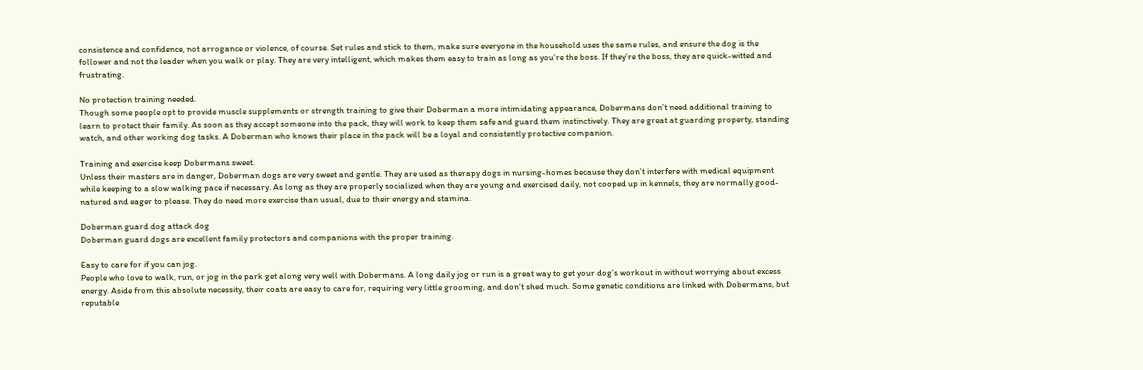consistence and confidence, not arrogance or violence, of course. Set rules and stick to them, make sure everyone in the household uses the same rules, and ensure the dog is the follower and not the leader when you walk or play. They are very intelligent, which makes them easy to train as long as you’re the boss. If they’re the boss, they are quick-witted and frustrating.

No protection training needed.
Though some people opt to provide muscle supplements or strength training to give their Doberman a more intimidating appearance, Dobermans don’t need additional training to learn to protect their family. As soon as they accept someone into the pack, they will work to keep them safe and guard them instinctively. They are great at guarding property, standing watch, and other working dog tasks. A Doberman who knows their place in the pack will be a loyal and consistently protective companion.

Training and exercise keep Dobermans sweet.
Unless their masters are in danger, Doberman dogs are very sweet and gentle. They are used as therapy dogs in nursing-homes because they don’t interfere with medical equipment while keeping to a slow walking pace if necessary. As long as they are properly socialized when they are young and exercised daily, not cooped up in kennels, they are normally good-natured and eager to please. They do need more exercise than usual, due to their energy and stamina.

Doberman guard dog attack dog
Doberman guard dogs are excellent family protectors and companions with the proper training.

Easy to care for if you can jog.
People who love to walk, run, or jog in the park get along very well with Dobermans. A long daily jog or run is a great way to get your dog’s workout in without worrying about excess energy. Aside from this absolute necessity, their coats are easy to care for, requiring very little grooming, and don’t shed much. Some genetic conditions are linked with Dobermans, but reputable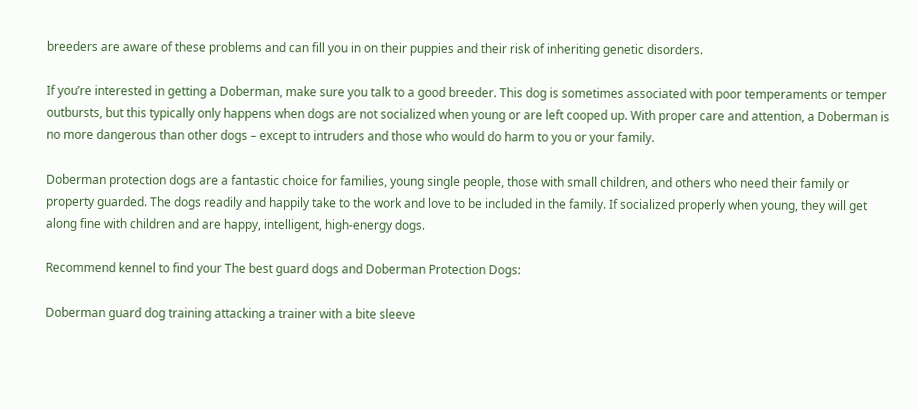breeders are aware of these problems and can fill you in on their puppies and their risk of inheriting genetic disorders.

If you’re interested in getting a Doberman, make sure you talk to a good breeder. This dog is sometimes associated with poor temperaments or temper outbursts, but this typically only happens when dogs are not socialized when young or are left cooped up. With proper care and attention, a Doberman is no more dangerous than other dogs – except to intruders and those who would do harm to you or your family.

Doberman protection dogs are a fantastic choice for families, young single people, those with small children, and others who need their family or property guarded. The dogs readily and happily take to the work and love to be included in the family. If socialized properly when young, they will get along fine with children and are happy, intelligent, high-energy dogs.

Recommend kennel to find your The best guard dogs and Doberman Protection Dogs:

Doberman guard dog training attacking a trainer with a bite sleeve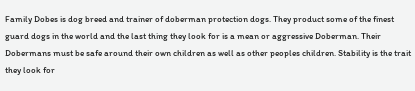Family Dobes is dog breed and trainer of doberman protection dogs. They product some of the finest guard dogs in the world and the last thing they look for is a mean or aggressive Doberman. Their Dobermans must be safe around their own children as well as other peoples children. Stability is the trait they look for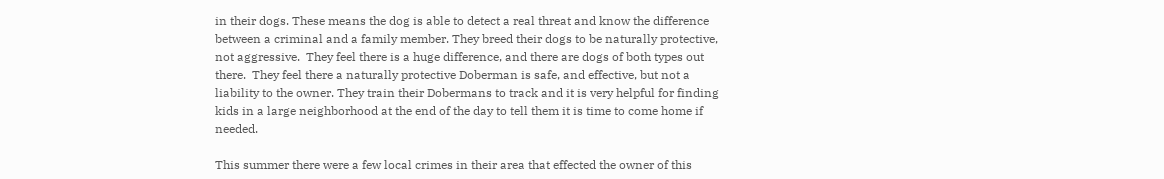in their dogs. These means the dog is able to detect a real threat and know the difference between a criminal and a family member. They breed their dogs to be naturally protective, not aggressive.  They feel there is a huge difference, and there are dogs of both types out there.  They feel there a naturally protective Doberman is safe, and effective, but not a liability to the owner. They train their Dobermans to track and it is very helpful for finding kids in a large neighborhood at the end of the day to tell them it is time to come home if needed.

This summer there were a few local crimes in their area that effected the owner of this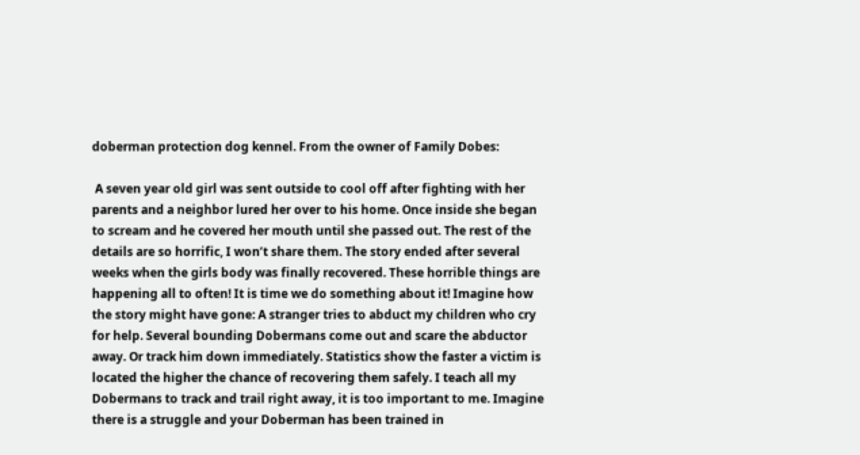doberman protection dog kennel. From the owner of Family Dobes:

 A seven year old girl was sent outside to cool off after fighting with her parents and a neighbor lured her over to his home. Once inside she began to scream and he covered her mouth until she passed out. The rest of the details are so horrific, I won’t share them. The story ended after several weeks when the girls body was finally recovered. These horrible things are happening all to often! It is time we do something about it! Imagine how the story might have gone: A stranger tries to abduct my children who cry for help. Several bounding Dobermans come out and scare the abductor away. Or track him down immediately. Statistics show the faster a victim is located the higher the chance of recovering them safely. I teach all my Dobermans to track and trail right away, it is too important to me. Imagine there is a struggle and your Doberman has been trained in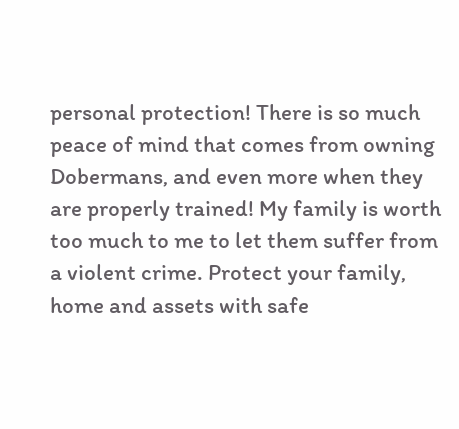personal protection! There is so much peace of mind that comes from owning Dobermans, and even more when they are properly trained! My family is worth too much to me to let them suffer from a violent crime. Protect your family, home and assets with safe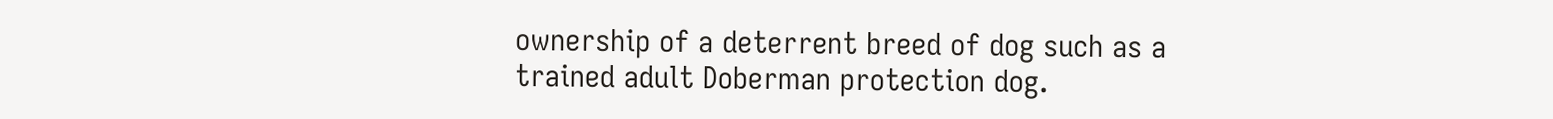ownership of a deterrent breed of dog such as a trained adult Doberman protection dog.